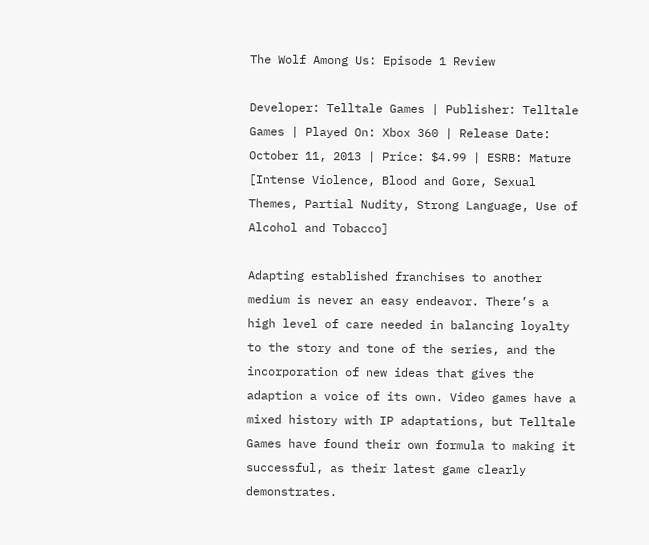The Wolf Among Us: Episode 1 Review

Developer: Telltale Games | Publisher: Telltale Games | Played On: Xbox 360 | Release Date: October 11, 2013 | Price: $4.99 | ESRB: Mature [Intense Violence, Blood and Gore, Sexual Themes, Partial Nudity, Strong Language, Use of Alcohol and Tobacco]

Adapting established franchises to another medium is never an easy endeavor. There’s a high level of care needed in balancing loyalty to the story and tone of the series, and the incorporation of new ideas that gives the adaption a voice of its own. Video games have a mixed history with IP adaptations, but Telltale Games have found their own formula to making it successful, as their latest game clearly demonstrates.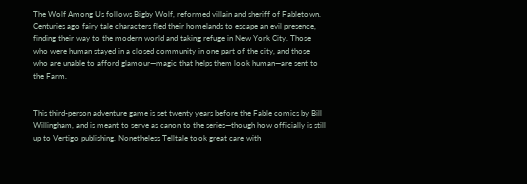The Wolf Among Us follows Bigby Wolf, reformed villain and sheriff of Fabletown. Centuries ago fairy tale characters fled their homelands to escape an evil presence, finding their way to the modern world and taking refuge in New York City. Those who were human stayed in a closed community in one part of the city, and those who are unable to afford glamour—magic that helps them look human—are sent to the Farm.


This third-person adventure game is set twenty years before the Fable comics by Bill Willingham, and is meant to serve as canon to the series—though how officially is still up to Vertigo publishing. Nonetheless Telltale took great care with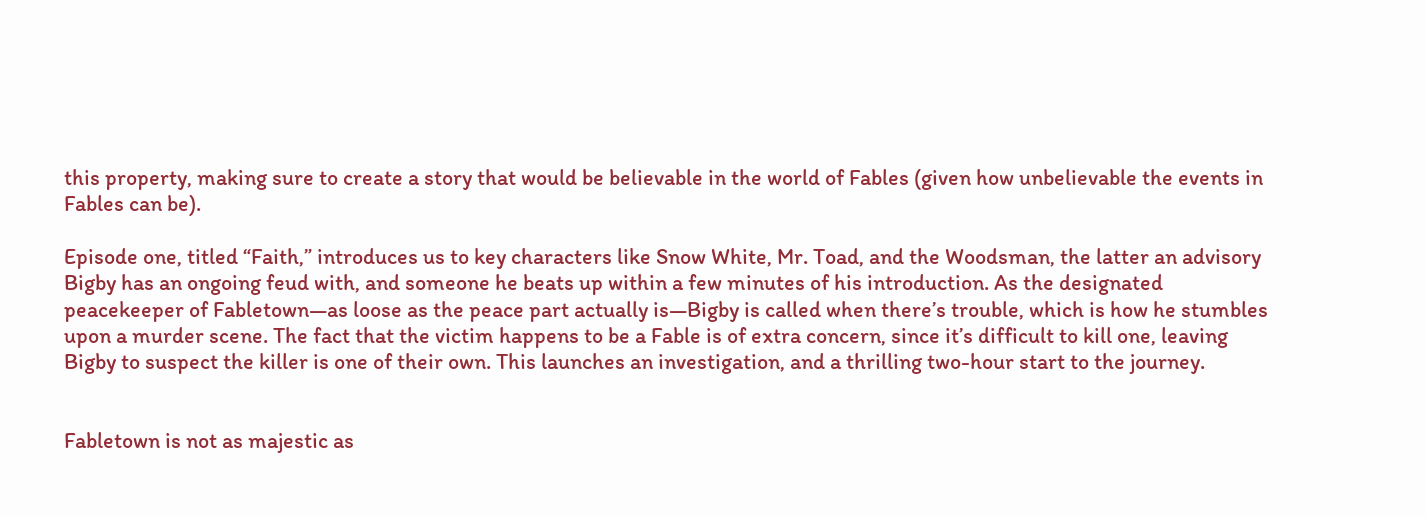this property, making sure to create a story that would be believable in the world of Fables (given how unbelievable the events in Fables can be).

Episode one, titled “Faith,” introduces us to key characters like Snow White, Mr. Toad, and the Woodsman, the latter an advisory Bigby has an ongoing feud with, and someone he beats up within a few minutes of his introduction. As the designated peacekeeper of Fabletown—as loose as the peace part actually is—Bigby is called when there’s trouble, which is how he stumbles upon a murder scene. The fact that the victim happens to be a Fable is of extra concern, since it’s difficult to kill one, leaving Bigby to suspect the killer is one of their own. This launches an investigation, and a thrilling two-hour start to the journey.


Fabletown is not as majestic as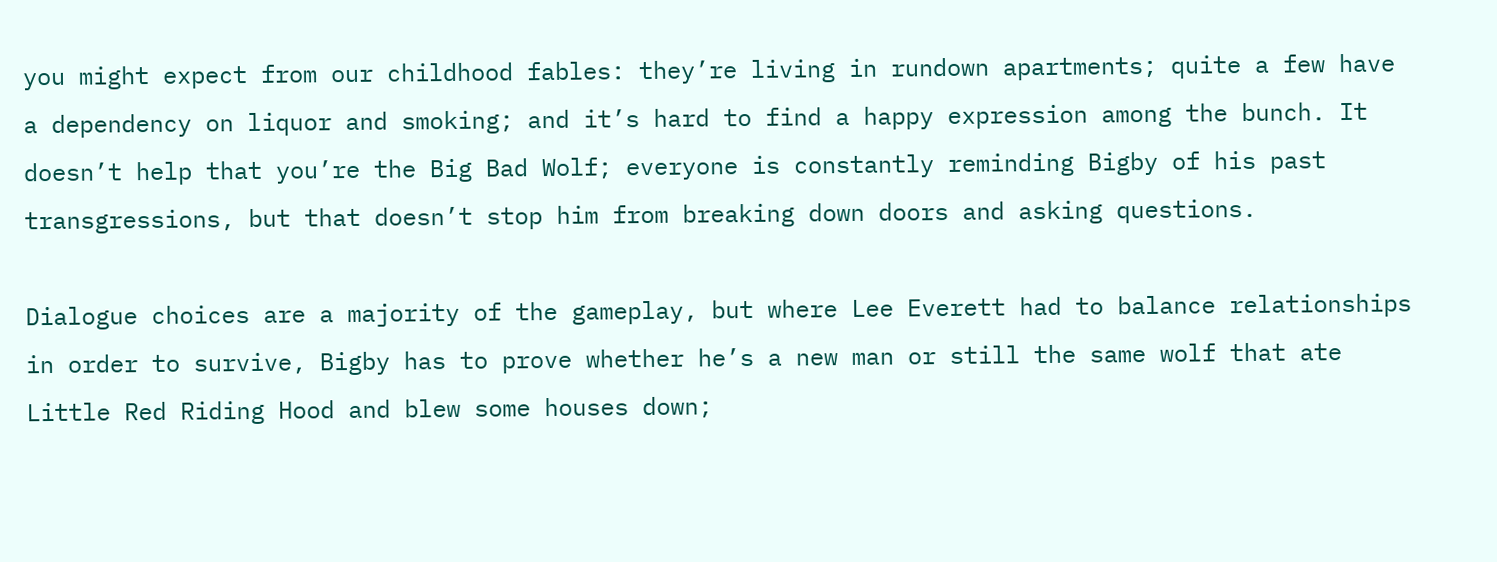you might expect from our childhood fables: they’re living in rundown apartments; quite a few have a dependency on liquor and smoking; and it’s hard to find a happy expression among the bunch. It doesn’t help that you’re the Big Bad Wolf; everyone is constantly reminding Bigby of his past transgressions, but that doesn’t stop him from breaking down doors and asking questions.

Dialogue choices are a majority of the gameplay, but where Lee Everett had to balance relationships in order to survive, Bigby has to prove whether he’s a new man or still the same wolf that ate Little Red Riding Hood and blew some houses down;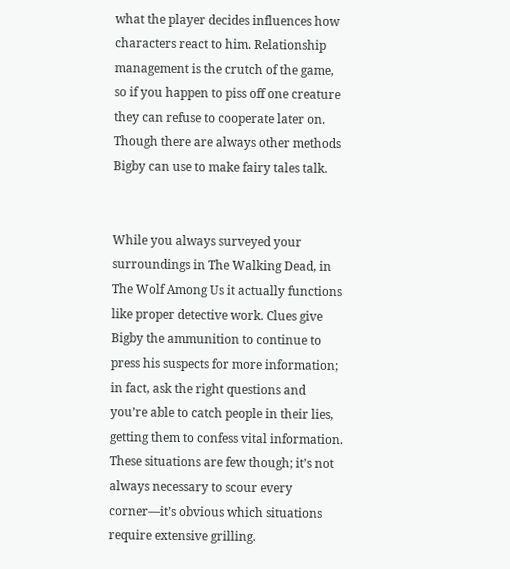what the player decides influences how characters react to him. Relationship management is the crutch of the game, so if you happen to piss off one creature they can refuse to cooperate later on. Though there are always other methods Bigby can use to make fairy tales talk.


While you always surveyed your surroundings in The Walking Dead, in The Wolf Among Us it actually functions like proper detective work. Clues give Bigby the ammunition to continue to press his suspects for more information; in fact, ask the right questions and you’re able to catch people in their lies, getting them to confess vital information. These situations are few though; it’s not always necessary to scour every corner—it’s obvious which situations require extensive grilling.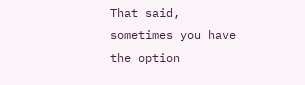That said, sometimes you have the option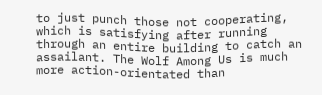to just punch those not cooperating, which is satisfying after running through an entire building to catch an assailant. The Wolf Among Us is much more action-orientated than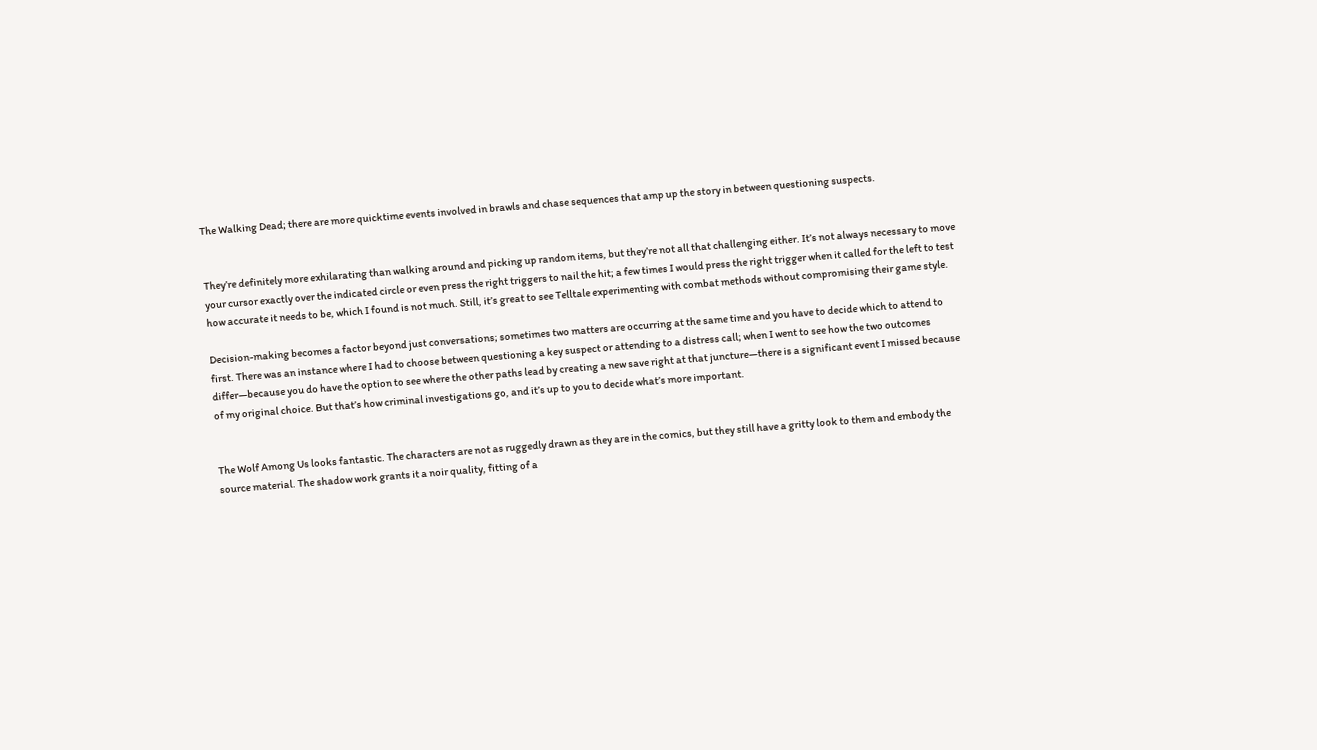The Walking Dead; there are more quicktime events involved in brawls and chase sequences that amp up the story in between questioning suspects.


They’re definitely more exhilarating than walking around and picking up random items, but they’re not all that challenging either. It’s not always necessary to move your cursor exactly over the indicated circle or even press the right triggers to nail the hit; a few times I would press the right trigger when it called for the left to test how accurate it needs to be, which I found is not much. Still, it’s great to see Telltale experimenting with combat methods without compromising their game style.

Decision-making becomes a factor beyond just conversations; sometimes two matters are occurring at the same time and you have to decide which to attend to first. There was an instance where I had to choose between questioning a key suspect or attending to a distress call; when I went to see how the two outcomes differ—because you do have the option to see where the other paths lead by creating a new save right at that juncture—there is a significant event I missed because of my original choice. But that’s how criminal investigations go, and it’s up to you to decide what’s more important.


The Wolf Among Us looks fantastic. The characters are not as ruggedly drawn as they are in the comics, but they still have a gritty look to them and embody the source material. The shadow work grants it a noir quality, fitting of a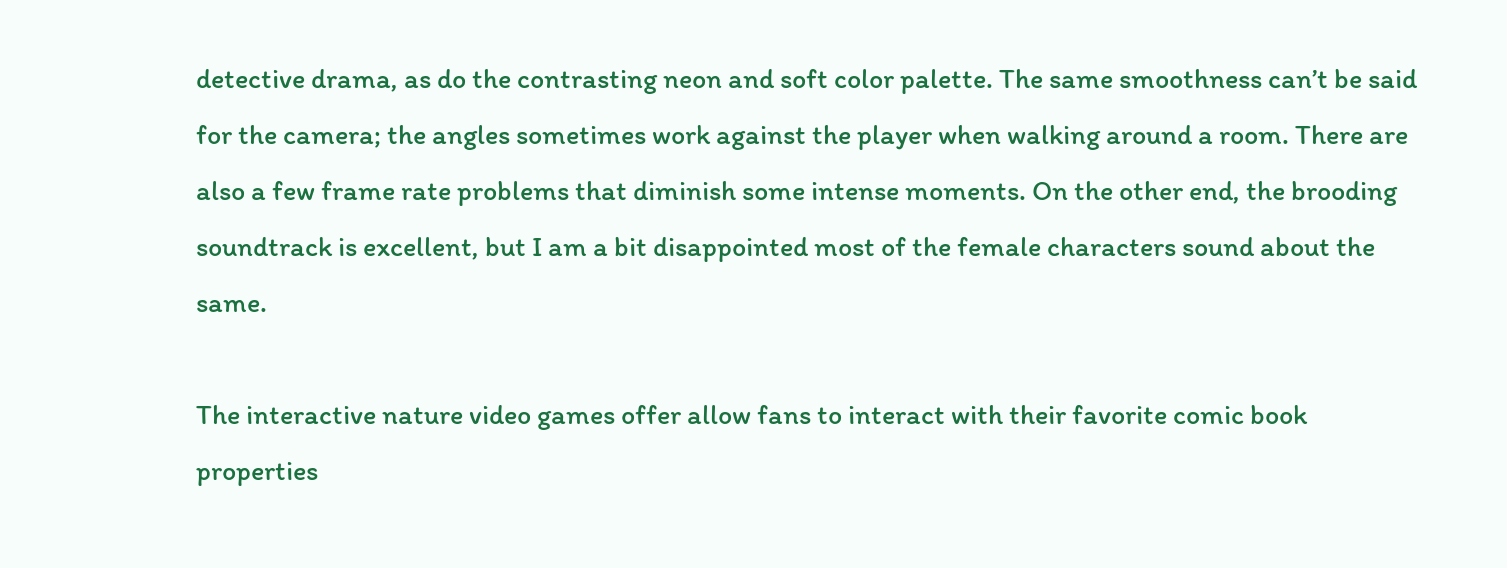detective drama, as do the contrasting neon and soft color palette. The same smoothness can’t be said for the camera; the angles sometimes work against the player when walking around a room. There are also a few frame rate problems that diminish some intense moments. On the other end, the brooding soundtrack is excellent, but I am a bit disappointed most of the female characters sound about the same.

The interactive nature video games offer allow fans to interact with their favorite comic book properties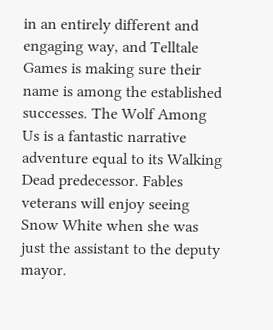in an entirely different and engaging way, and Telltale Games is making sure their name is among the established successes. The Wolf Among Us is a fantastic narrative adventure equal to its Walking Dead predecessor. Fables veterans will enjoy seeing Snow White when she was just the assistant to the deputy mayor.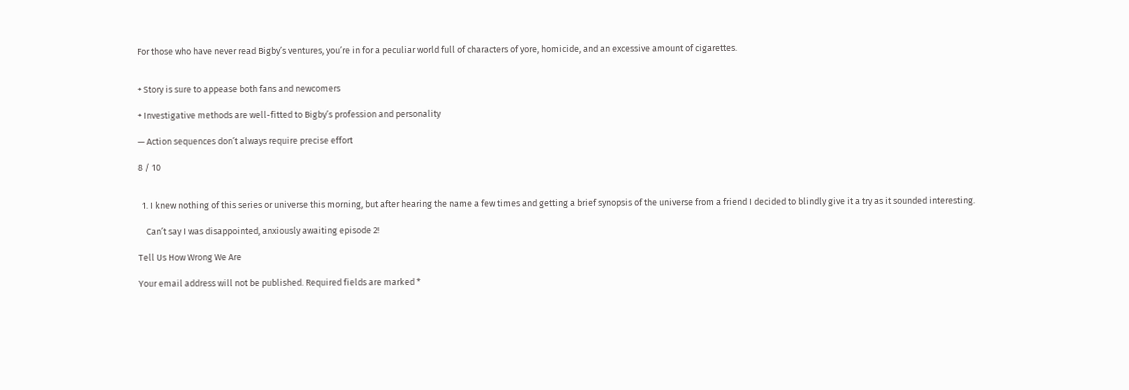For those who have never read Bigby’s ventures, you’re in for a peculiar world full of characters of yore, homicide, and an excessive amount of cigarettes.


+ Story is sure to appease both fans and newcomers

+ Investigative methods are well-fitted to Bigby’s profession and personality

— Action sequences don’t always require precise effort

8 / 10


  1. I knew nothing of this series or universe this morning, but after hearing the name a few times and getting a brief synopsis of the universe from a friend I decided to blindly give it a try as it sounded interesting.

    Can’t say I was disappointed, anxiously awaiting episode 2!

Tell Us How Wrong We Are

Your email address will not be published. Required fields are marked *